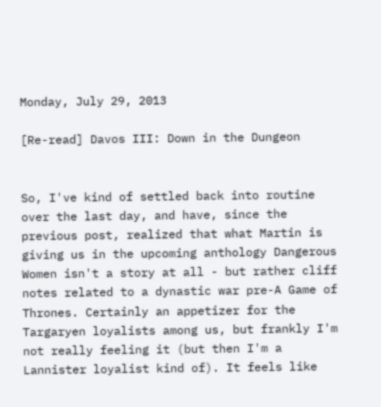Monday, July 29, 2013

[Re-read] Davos III: Down in the Dungeon


So, I've kind of settled back into routine over the last day, and have, since the previous post, realized that what Martin is giving us in the upcoming anthology Dangerous Women isn't a story at all - but rather cliff notes related to a dynastic war pre-A Game of Thrones. Certainly an appetizer for the Targaryen loyalists among us, but frankly I'm not really feeling it (but then I'm a Lannister loyalist kind of). It feels like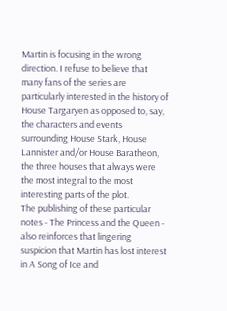Martin is focusing in the wrong direction. I refuse to believe that many fans of the series are particularly interested in the history of House Targaryen as opposed to, say, the characters and events surrounding House Stark, House Lannister and/or House Baratheon, the three houses that always were the most integral to the most interesting parts of the plot.
The publishing of these particular notes - The Princess and the Queen - also reinforces that lingering suspicion that Martin has lost interest in A Song of Ice and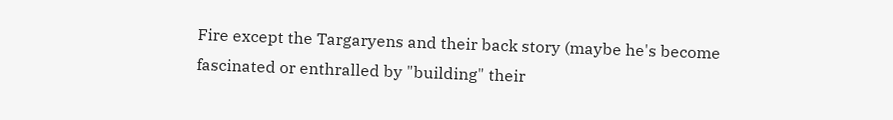Fire except the Targaryens and their back story (maybe he's become fascinated or enthralled by "building" their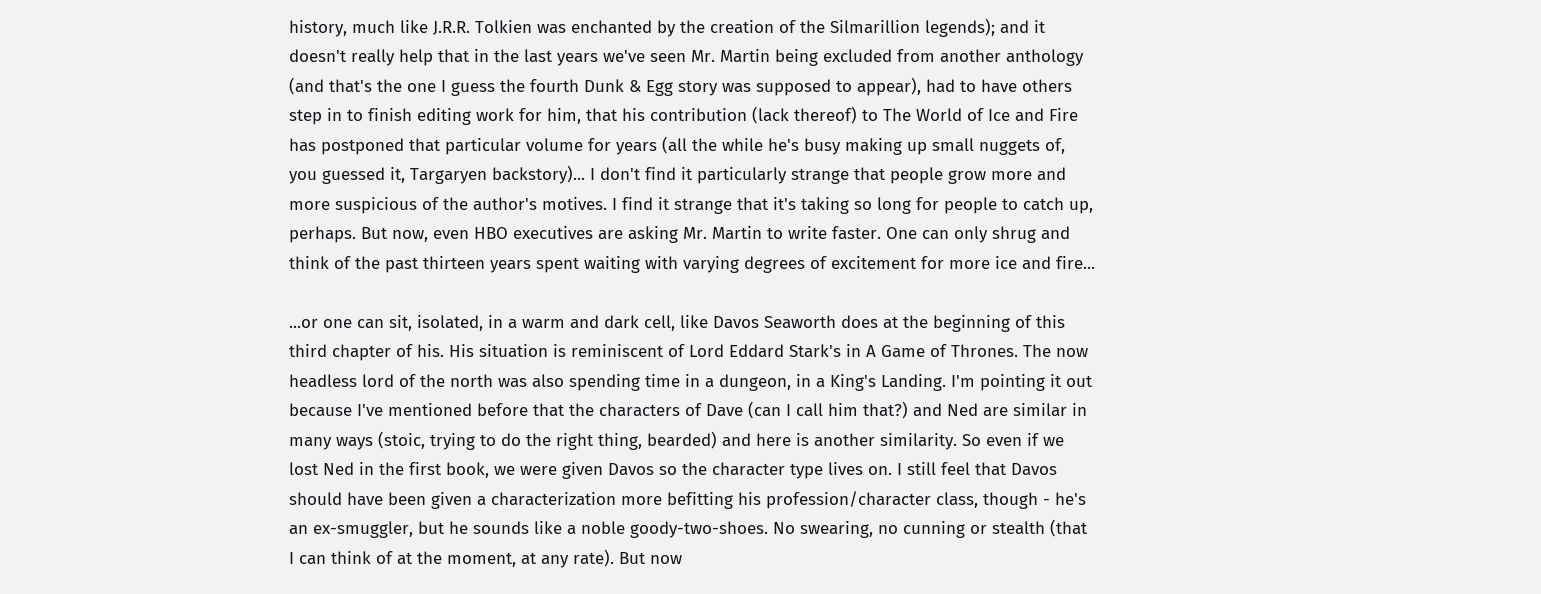history, much like J.R.R. Tolkien was enchanted by the creation of the Silmarillion legends); and it doesn't really help that in the last years we've seen Mr. Martin being excluded from another anthology (and that's the one I guess the fourth Dunk & Egg story was supposed to appear), had to have others step in to finish editing work for him, that his contribution (lack thereof) to The World of Ice and Fire has postponed that particular volume for years (all the while he's busy making up small nuggets of, you guessed it, Targaryen backstory)... I don't find it particularly strange that people grow more and more suspicious of the author's motives. I find it strange that it's taking so long for people to catch up, perhaps. But now, even HBO executives are asking Mr. Martin to write faster. One can only shrug and think of the past thirteen years spent waiting with varying degrees of excitement for more ice and fire...

...or one can sit, isolated, in a warm and dark cell, like Davos Seaworth does at the beginning of this third chapter of his. His situation is reminiscent of Lord Eddard Stark's in A Game of Thrones. The now headless lord of the north was also spending time in a dungeon, in a King's Landing. I'm pointing it out because I've mentioned before that the characters of Dave (can I call him that?) and Ned are similar in many ways (stoic, trying to do the right thing, bearded) and here is another similarity. So even if we lost Ned in the first book, we were given Davos so the character type lives on. I still feel that Davos should have been given a characterization more befitting his profession/character class, though - he's an ex-smuggler, but he sounds like a noble goody-two-shoes. No swearing, no cunning or stealth (that I can think of at the moment, at any rate). But now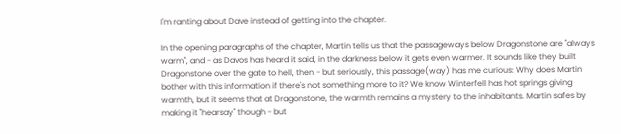I'm ranting about Dave instead of getting into the chapter.

In the opening paragraphs of the chapter, Martin tells us that the passageways below Dragonstone are "always warm", and - as Davos has heard it said, in the darkness below it gets even warmer. It sounds like they built Dragonstone over the gate to hell, then - but seriously, this passage(way) has me curious: Why does Martin bother with this information if there's not something more to it? We know Winterfell has hot springs giving warmth, but it seems that at Dragonstone, the warmth remains a mystery to the inhabitants. Martin safes by making it "hearsay" though - but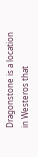Dragonstone is a location in Westeros that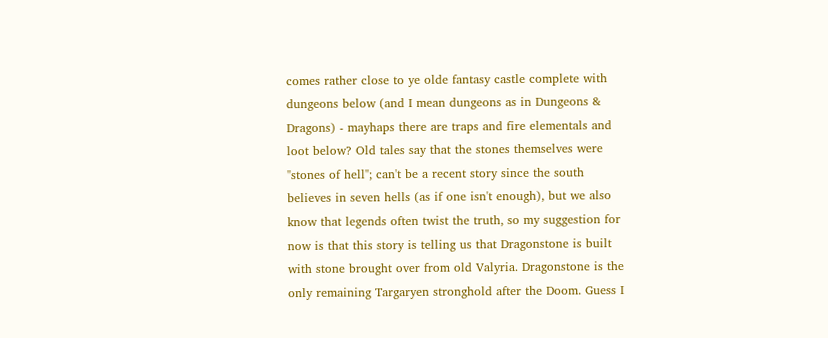comes rather close to ye olde fantasy castle complete with dungeons below (and I mean dungeons as in Dungeons & Dragons) - mayhaps there are traps and fire elementals and loot below? Old tales say that the stones themselves were "stones of hell"; can't be a recent story since the south believes in seven hells (as if one isn't enough), but we also know that legends often twist the truth, so my suggestion for now is that this story is telling us that Dragonstone is built with stone brought over from old Valyria. Dragonstone is the only remaining Targaryen stronghold after the Doom. Guess I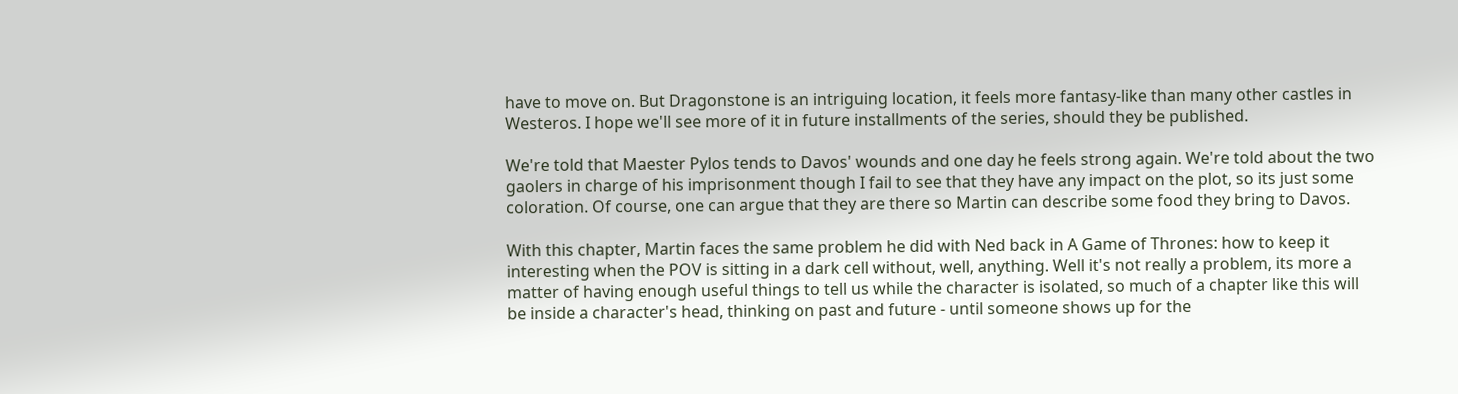have to move on. But Dragonstone is an intriguing location, it feels more fantasy-like than many other castles in Westeros. I hope we'll see more of it in future installments of the series, should they be published.

We're told that Maester Pylos tends to Davos' wounds and one day he feels strong again. We're told about the two gaolers in charge of his imprisonment though I fail to see that they have any impact on the plot, so its just some coloration. Of course, one can argue that they are there so Martin can describe some food they bring to Davos.

With this chapter, Martin faces the same problem he did with Ned back in A Game of Thrones: how to keep it interesting when the POV is sitting in a dark cell without, well, anything. Well it's not really a problem, its more a matter of having enough useful things to tell us while the character is isolated, so much of a chapter like this will be inside a character's head, thinking on past and future - until someone shows up for the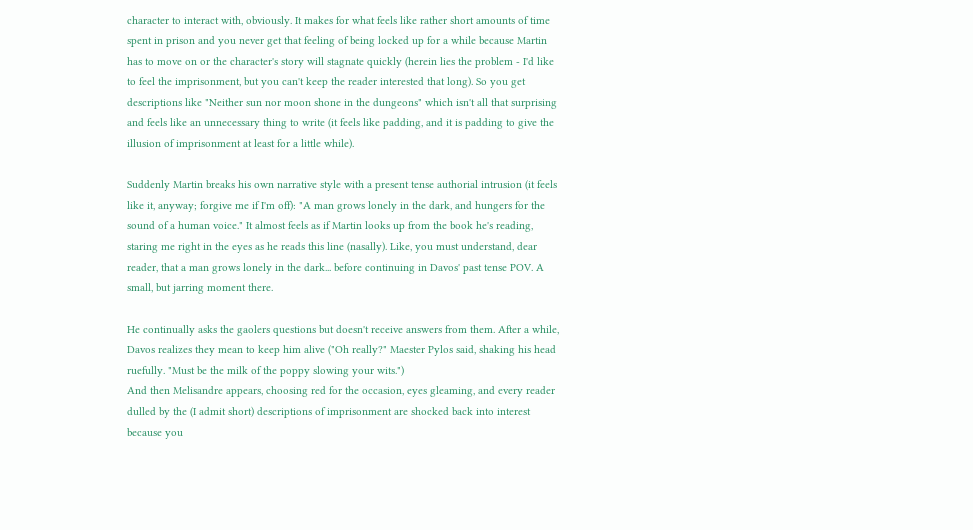character to interact with, obviously. It makes for what feels like rather short amounts of time spent in prison and you never get that feeling of being locked up for a while because Martin has to move on or the character's story will stagnate quickly (herein lies the problem - I'd like to feel the imprisonment, but you can't keep the reader interested that long). So you get descriptions like "Neither sun nor moon shone in the dungeons" which isn't all that surprising and feels like an unnecessary thing to write (it feels like padding, and it is padding to give the illusion of imprisonment at least for a little while).

Suddenly Martin breaks his own narrative style with a present tense authorial intrusion (it feels like it, anyway; forgive me if I'm off): "A man grows lonely in the dark, and hungers for the sound of a human voice." It almost feels as if Martin looks up from the book he's reading, staring me right in the eyes as he reads this line (nasally). Like, you must understand, dear reader, that a man grows lonely in the dark... before continuing in Davos' past tense POV. A small, but jarring moment there.

He continually asks the gaolers questions but doesn't receive answers from them. After a while, Davos realizes they mean to keep him alive ("Oh really?" Maester Pylos said, shaking his head ruefully. "Must be the milk of the poppy slowing your wits.")
And then Melisandre appears, choosing red for the occasion, eyes gleaming, and every reader dulled by the (I admit short) descriptions of imprisonment are shocked back into interest because you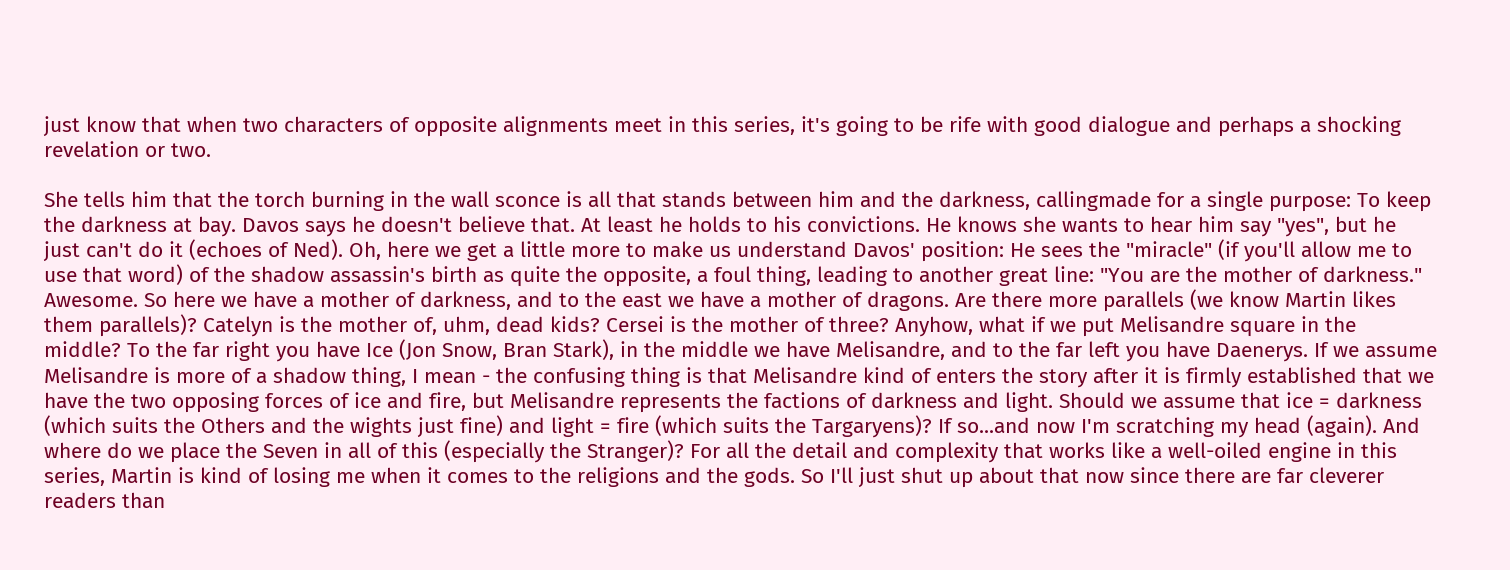just know that when two characters of opposite alignments meet in this series, it's going to be rife with good dialogue and perhaps a shocking revelation or two.

She tells him that the torch burning in the wall sconce is all that stands between him and the darkness, callingmade for a single purpose: To keep the darkness at bay. Davos says he doesn't believe that. At least he holds to his convictions. He knows she wants to hear him say "yes", but he just can't do it (echoes of Ned). Oh, here we get a little more to make us understand Davos' position: He sees the "miracle" (if you'll allow me to use that word) of the shadow assassin's birth as quite the opposite, a foul thing, leading to another great line: "You are the mother of darkness." Awesome. So here we have a mother of darkness, and to the east we have a mother of dragons. Are there more parallels (we know Martin likes them parallels)? Catelyn is the mother of, uhm, dead kids? Cersei is the mother of three? Anyhow, what if we put Melisandre square in the middle? To the far right you have Ice (Jon Snow, Bran Stark), in the middle we have Melisandre, and to the far left you have Daenerys. If we assume Melisandre is more of a shadow thing, I mean - the confusing thing is that Melisandre kind of enters the story after it is firmly established that we have the two opposing forces of ice and fire, but Melisandre represents the factions of darkness and light. Should we assume that ice = darkness (which suits the Others and the wights just fine) and light = fire (which suits the Targaryens)? If so...and now I'm scratching my head (again). And where do we place the Seven in all of this (especially the Stranger)? For all the detail and complexity that works like a well-oiled engine in this series, Martin is kind of losing me when it comes to the religions and the gods. So I'll just shut up about that now since there are far cleverer readers than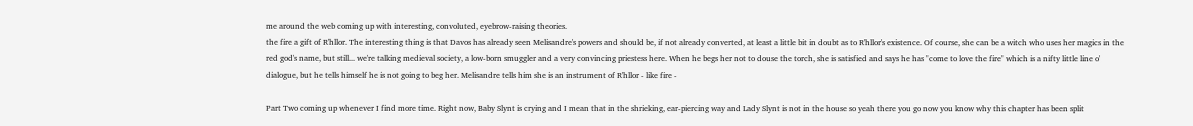me around the web coming up with interesting, convoluted, eyebrow-raising theories.
the fire a gift of R'hllor. The interesting thing is that Davos has already seen Melisandre's powers and should be, if not already converted, at least a little bit in doubt as to R'hllor's existence. Of course, she can be a witch who uses her magics in the red god's name, but still... we're talking medieval society, a low-born smuggler and a very convincing priestess here. When he begs her not to douse the torch, she is satisfied and says he has "come to love the fire" which is a nifty little line o' dialogue, but he tells himself he is not going to beg her. Melisandre tells him she is an instrument of R'hllor - like fire -

Part Two coming up whenever I find more time. Right now, Baby Slynt is crying and I mean that in the shrieking, ear-piercing way and Lady Slynt is not in the house so yeah there you go now you know why this chapter has been split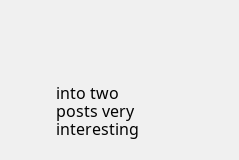into two posts very interesting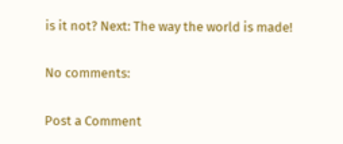is it not? Next: The way the world is made!

No comments:

Post a Comment